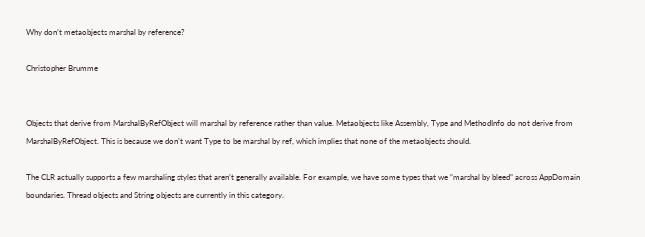Why don’t metaobjects marshal by reference?

Christopher Brumme


Objects that derive from MarshalByRefObject will marshal by reference rather than value. Metaobjects like Assembly, Type and MethodInfo do not derive from MarshalByRefObject. This is because we don’t want Type to be marshal by ref, which implies that none of the metaobjects should.

The CLR actually supports a few marshaling styles that aren’t generally available. For example, we have some types that we “marshal by bleed” across AppDomain boundaries. Thread objects and String objects are currently in this category.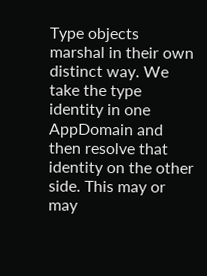Type objects marshal in their own distinct way. We take the type identity in one AppDomain and then resolve that identity on the other side. This may or may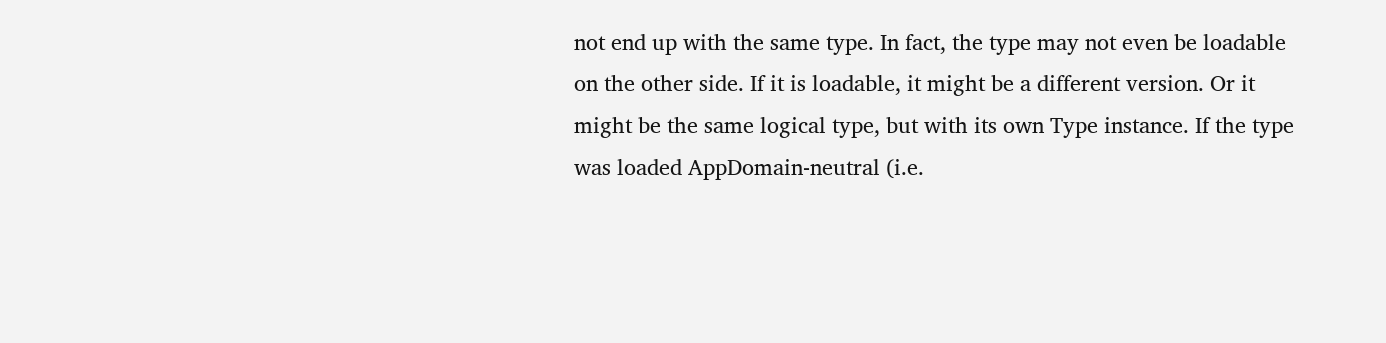not end up with the same type. In fact, the type may not even be loadable on the other side. If it is loadable, it might be a different version. Or it might be the same logical type, but with its own Type instance. If the type was loaded AppDomain-neutral (i.e.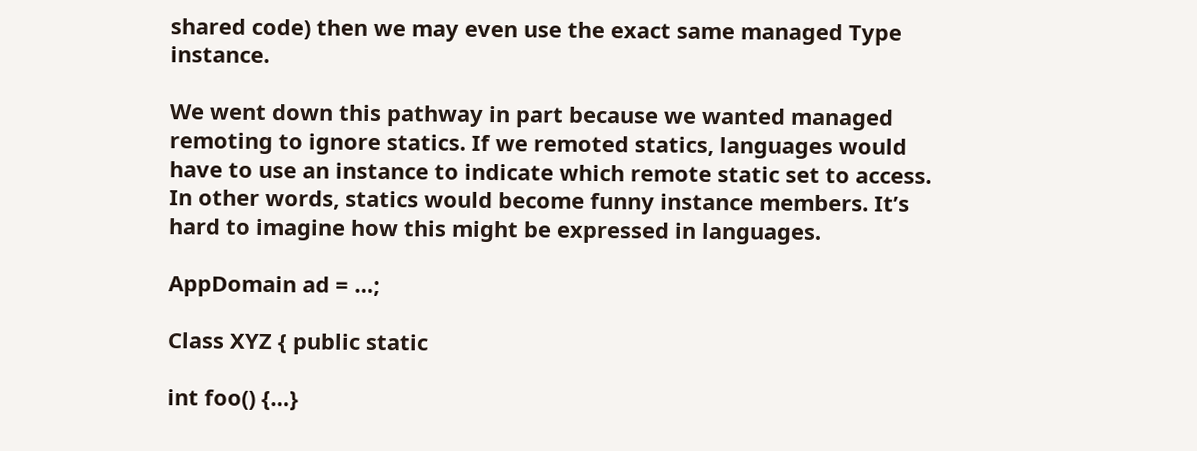shared code) then we may even use the exact same managed Type instance.

We went down this pathway in part because we wanted managed remoting to ignore statics. If we remoted statics, languages would have to use an instance to indicate which remote static set to access. In other words, statics would become funny instance members. It’s hard to imagine how this might be expressed in languages.

AppDomain ad = …;

Class XYZ { public static

int foo() {…}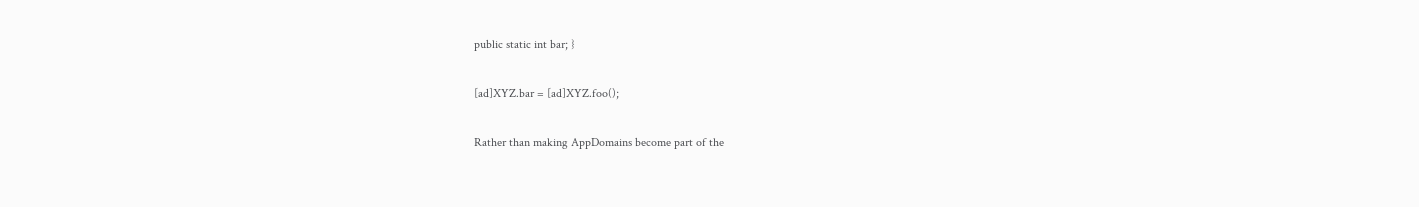public static int bar; }

[ad]XYZ.bar = [ad]XYZ.foo();

Rather than making AppDomains become part of the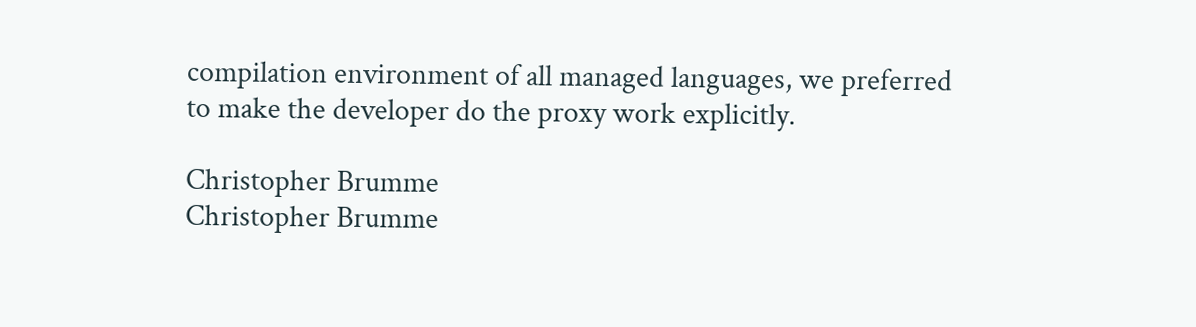compilation environment of all managed languages, we preferred to make the developer do the proxy work explicitly.

Christopher Brumme
Christopher Brumme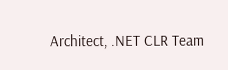Architect, .NET CLR Team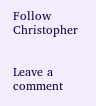Follow Christopher


Leave a comment